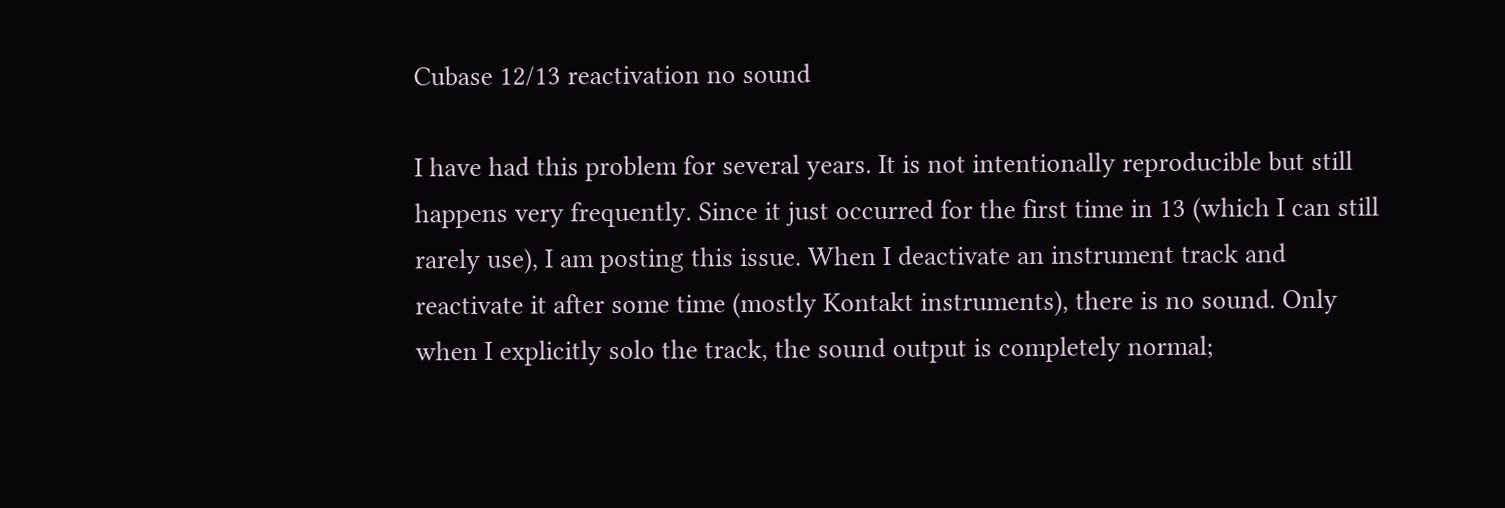Cubase 12/13 reactivation no sound

I have had this problem for several years. It is not intentionally reproducible but still happens very frequently. Since it just occurred for the first time in 13 (which I can still rarely use), I am posting this issue. When I deactivate an instrument track and reactivate it after some time (mostly Kontakt instruments), there is no sound. Only when I explicitly solo the track, the sound output is completely normal;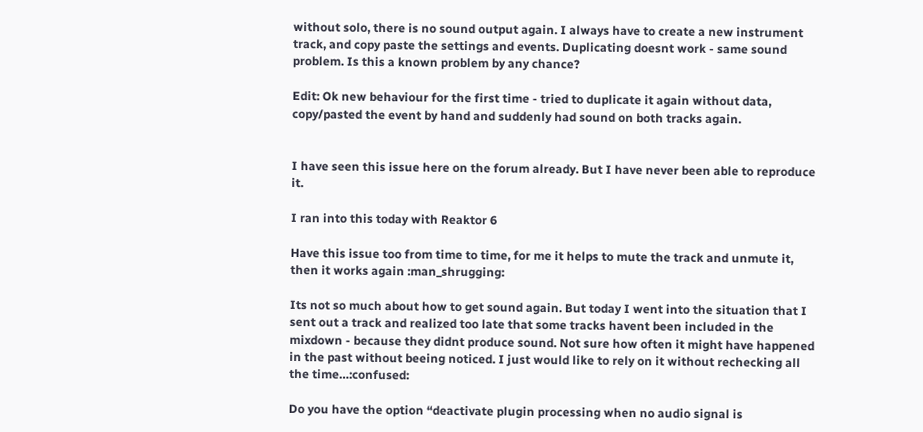without solo, there is no sound output again. I always have to create a new instrument track, and copy paste the settings and events. Duplicating doesnt work - same sound problem. Is this a known problem by any chance?

Edit: Ok new behaviour for the first time - tried to duplicate it again without data, copy/pasted the event by hand and suddenly had sound on both tracks again.


I have seen this issue here on the forum already. But I have never been able to reproduce it.

I ran into this today with Reaktor 6

Have this issue too from time to time, for me it helps to mute the track and unmute it, then it works again :man_shrugging:

Its not so much about how to get sound again. But today I went into the situation that I sent out a track and realized too late that some tracks havent been included in the mixdown - because they didnt produce sound. Not sure how often it might have happened in the past without beeing noticed. I just would like to rely on it without rechecking all the time…:confused:

Do you have the option “deactivate plugin processing when no audio signal is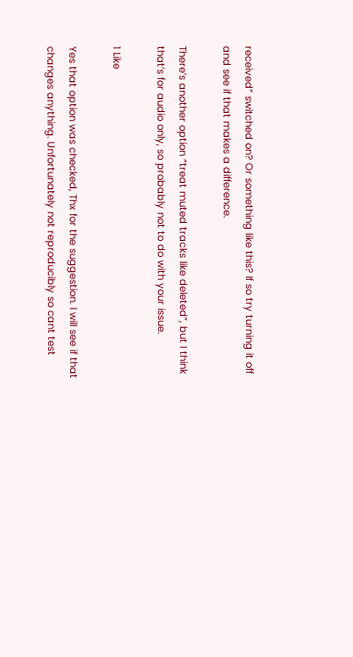received” switched on? Or something like this? If so try turning it off and see if that makes a difference.

There’s another option “treat muted tracks like deleted”, but I think that’s for audio only, so probably not to do with your issue.

1 Like

Yes that option was checked, Thx for the suggestion. I will see if that changes anything. Unfortunately not reproducibly so cant test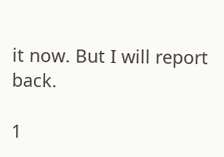it now. But I will report back.

1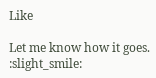Like

Let me know how it goes. :slight_smile: